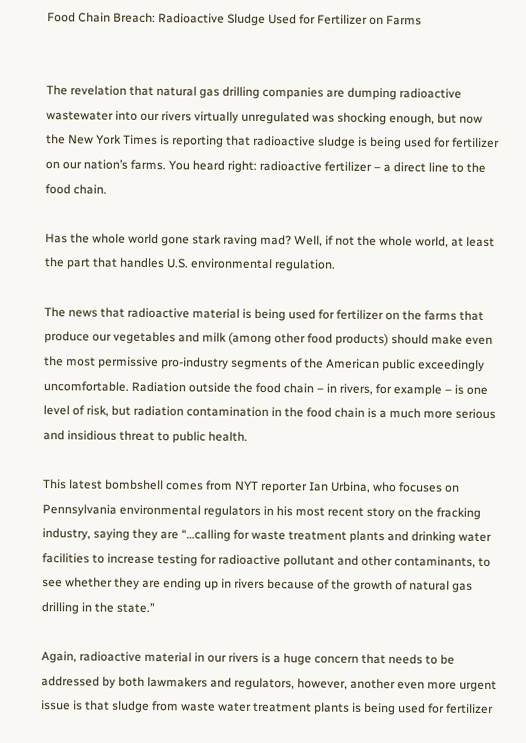Food Chain Breach: Radioactive Sludge Used for Fertilizer on Farms


The revelation that natural gas drilling companies are dumping radioactive wastewater into our rivers virtually unregulated was shocking enough, but now the New York Times is reporting that radioactive sludge is being used for fertilizer on our nation’s farms. You heard right: radioactive fertilizer – a direct line to the food chain.

Has the whole world gone stark raving mad? Well, if not the whole world, at least the part that handles U.S. environmental regulation.

The news that radioactive material is being used for fertilizer on the farms that produce our vegetables and milk (among other food products) should make even the most permissive pro-industry segments of the American public exceedingly uncomfortable. Radiation outside the food chain – in rivers, for example – is one level of risk, but radiation contamination in the food chain is a much more serious and insidious threat to public health.

This latest bombshell comes from NYT reporter Ian Urbina, who focuses on Pennsylvania environmental regulators in his most recent story on the fracking industry, saying they are “…calling for waste treatment plants and drinking water facilities to increase testing for radioactive pollutant and other contaminants, to see whether they are ending up in rivers because of the growth of natural gas drilling in the state.”

Again, radioactive material in our rivers is a huge concern that needs to be addressed by both lawmakers and regulators, however, another even more urgent issue is that sludge from waste water treatment plants is being used for fertilizer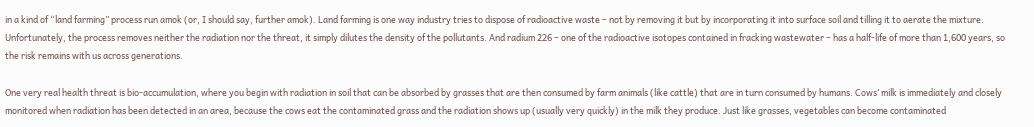in a kind of “land farming” process run amok (or, I should say, further amok). Land farming is one way industry tries to dispose of radioactive waste – not by removing it but by incorporating it into surface soil and tilling it to aerate the mixture. Unfortunately, the process removes neither the radiation nor the threat, it simply dilutes the density of the pollutants. And radium 226 – one of the radioactive isotopes contained in fracking wastewater – has a half-life of more than 1,600 years, so the risk remains with us across generations.

One very real health threat is bio-accumulation, where you begin with radiation in soil that can be absorbed by grasses that are then consumed by farm animals (like cattle) that are in turn consumed by humans. Cows’ milk is immediately and closely monitored when radiation has been detected in an area, because the cows eat the contaminated grass and the radiation shows up (usually very quickly) in the milk they produce. Just like grasses, vegetables can become contaminated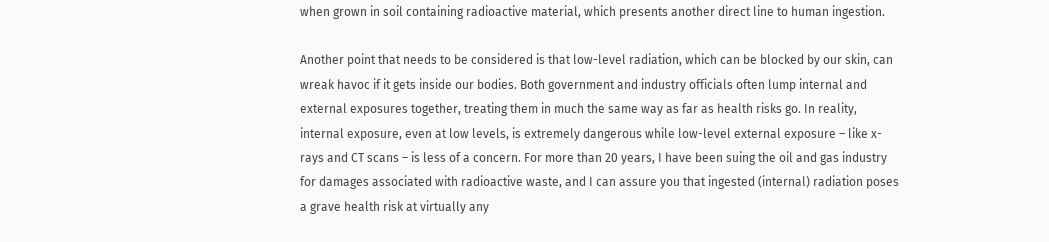when grown in soil containing radioactive material, which presents another direct line to human ingestion.

Another point that needs to be considered is that low-level radiation, which can be blocked by our skin, can wreak havoc if it gets inside our bodies. Both government and industry officials often lump internal and external exposures together, treating them in much the same way as far as health risks go. In reality, internal exposure, even at low levels, is extremely dangerous while low-level external exposure – like x-rays and CT scans – is less of a concern. For more than 20 years, I have been suing the oil and gas industry for damages associated with radioactive waste, and I can assure you that ingested (internal) radiation poses a grave health risk at virtually any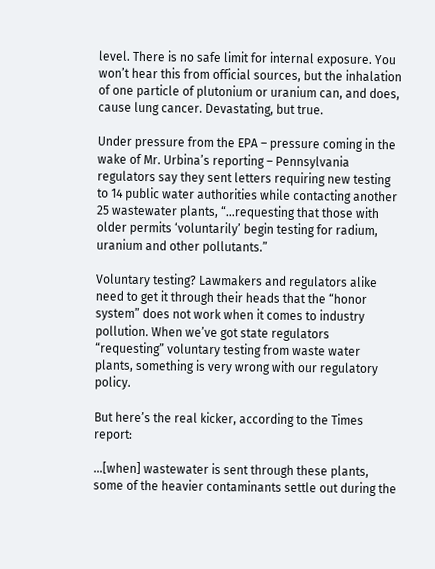level. There is no safe limit for internal exposure. You won’t hear this from official sources, but the inhalation of one particle of plutonium or uranium can, and does, cause lung cancer. Devastating, but true.

Under pressure from the EPA – pressure coming in the wake of Mr. Urbina’s reporting – Pennsylvania regulators say they sent letters requiring new testing to 14 public water authorities while contacting another 25 wastewater plants, “…requesting that those with older permits ‘voluntarily’ begin testing for radium, uranium and other pollutants.”

Voluntary testing? Lawmakers and regulators alike need to get it through their heads that the “honor system” does not work when it comes to industry pollution. When we’ve got state regulators “requesting” voluntary testing from waste water plants, something is very wrong with our regulatory policy.

But here’s the real kicker, according to the Times report:

…[when] wastewater is sent through these plants, some of the heavier contaminants settle out during the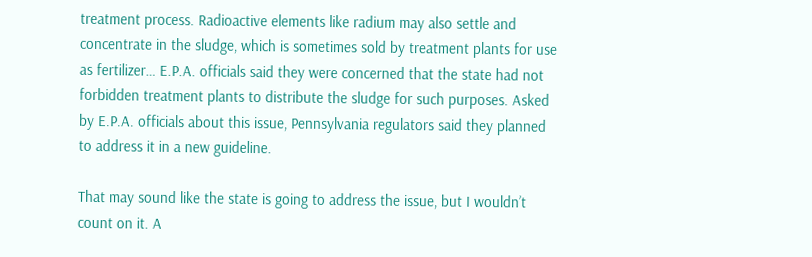treatment process. Radioactive elements like radium may also settle and concentrate in the sludge, which is sometimes sold by treatment plants for use as fertilizer… E.P.A. officials said they were concerned that the state had not forbidden treatment plants to distribute the sludge for such purposes. Asked by E.P.A. officials about this issue, Pennsylvania regulators said they planned to address it in a new guideline.

That may sound like the state is going to address the issue, but I wouldn’t count on it. A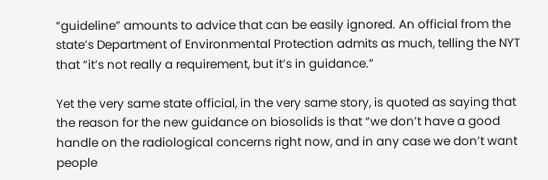“guideline” amounts to advice that can be easily ignored. An official from the state’s Department of Environmental Protection admits as much, telling the NYT that “it’s not really a requirement, but it’s in guidance.”

Yet the very same state official, in the very same story, is quoted as saying that the reason for the new guidance on biosolids is that “we don’t have a good handle on the radiological concerns right now, and in any case we don’t want people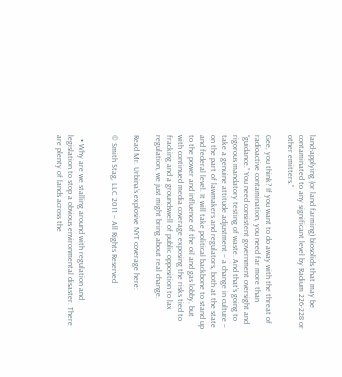land-applying (or land farming) biosolids that may be contaminated to any significant level by Radium 226-228 or other emitters.”

Gee, you think? If you want to do away with the threat of radioactive contamination, you need far more than “guidance.” You need consistent government oversight and rigorous mandatory testing of waste. And that’s going to take a genuine attitude adjustment – a change in culture – on the part of lawmakers and regulators, both at the state and federal level. It will take political backbone to stand up to the power and influence of the oil and gas lobby, but with continued media coverage exposing the risks tied to fracking and a groundswell of public opposition to lax regulation, we just might bring about real change.

Read Mr. Urbina’s explosive NYT coverage here:

© Smith Stag, LLC 2011 – All Rights Reserved


  • Why are we stalling around with regulation and legislation to stop a obvious environmental disaster. There are plenty of lands across the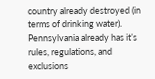country already destroyed (in terms of drinking water). Pennsylvania already has it’s rules, regulations, and exclusions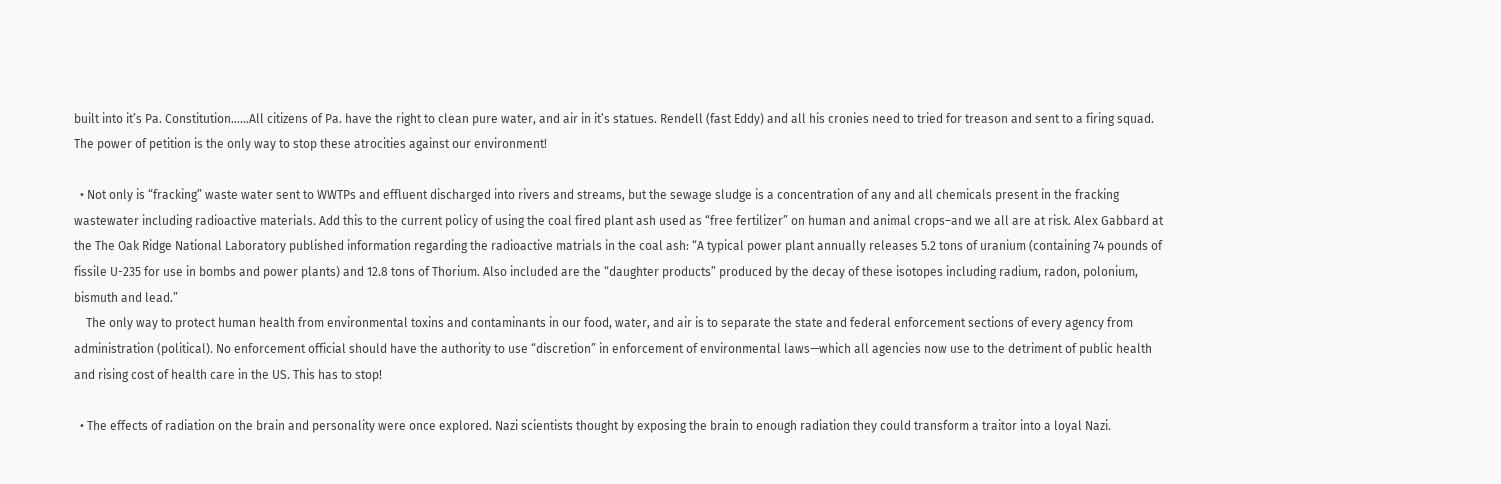built into it’s Pa. Constitution……All citizens of Pa. have the right to clean pure water, and air in it’s statues. Rendell (fast Eddy) and all his cronies need to tried for treason and sent to a firing squad. The power of petition is the only way to stop these atrocities against our environment!

  • Not only is “fracking” waste water sent to WWTPs and effluent discharged into rivers and streams, but the sewage sludge is a concentration of any and all chemicals present in the fracking wastewater including radioactive materials. Add this to the current policy of using the coal fired plant ash used as “free fertilizer” on human and animal crops–and we all are at risk. Alex Gabbard at the The Oak Ridge National Laboratory published information regarding the radioactive matrials in the coal ash: “A typical power plant annually releases 5.2 tons of uranium (containing 74 pounds of fissile U-235 for use in bombs and power plants) and 12.8 tons of Thorium. Also included are the “daughter products” produced by the decay of these isotopes including radium, radon, polonium, bismuth and lead.”
    The only way to protect human health from environmental toxins and contaminants in our food, water, and air is to separate the state and federal enforcement sections of every agency from administration (political). No enforcement official should have the authority to use “discretion” in enforcement of environmental laws—which all agencies now use to the detriment of public health and rising cost of health care in the US. This has to stop!

  • The effects of radiation on the brain and personality were once explored. Nazi scientists thought by exposing the brain to enough radiation they could transform a traitor into a loyal Nazi.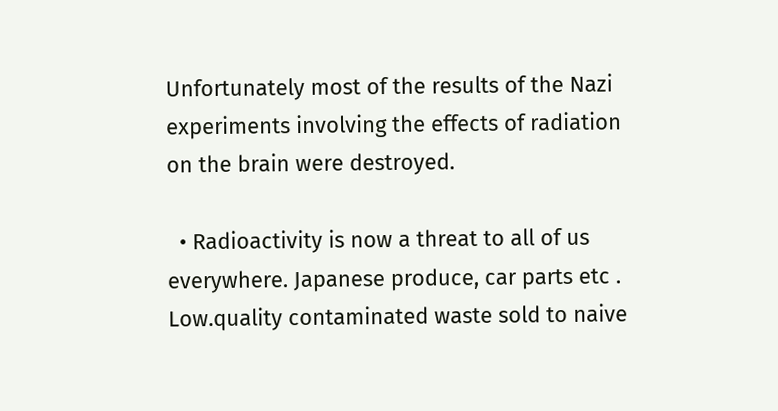Unfortunately most of the results of the Nazi experiments involving the effects of radiation on the brain were destroyed.

  • Radioactivity is now a threat to all of us everywhere. Japanese produce, car parts etc . Low.quality contaminated waste sold to naive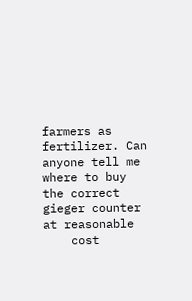farmers as fertilizer. Can anyone tell me where to buy the correct gieger counter at reasonable
    cost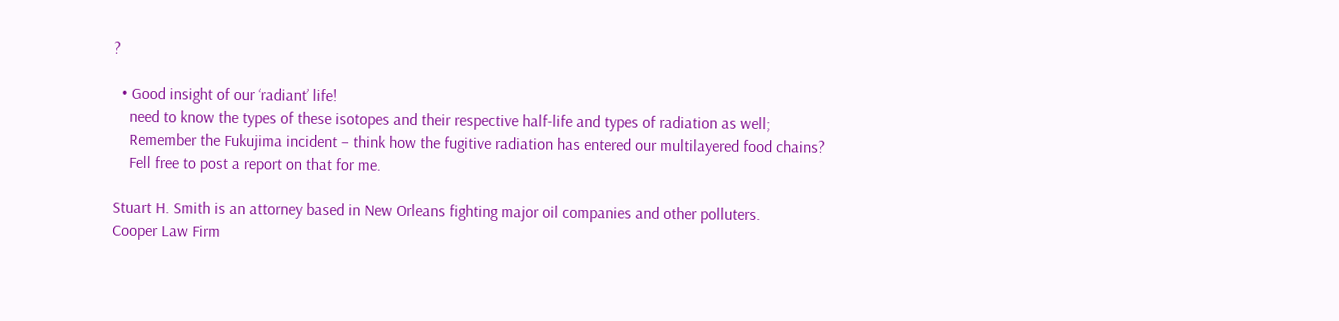?

  • Good insight of our ‘radiant’ life!
    need to know the types of these isotopes and their respective half-life and types of radiation as well;
    Remember the Fukujima incident – think how the fugitive radiation has entered our multilayered food chains?
    Fell free to post a report on that for me.

Stuart H. Smith is an attorney based in New Orleans fighting major oil companies and other polluters.
Cooper Law Firm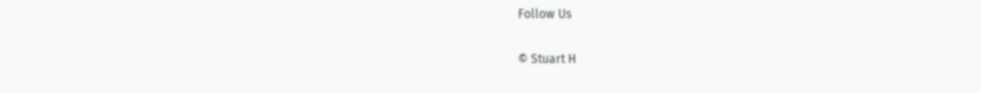Follow Us

© Stuart H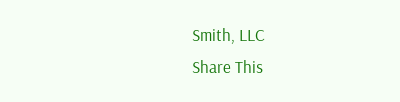Smith, LLC
Share This